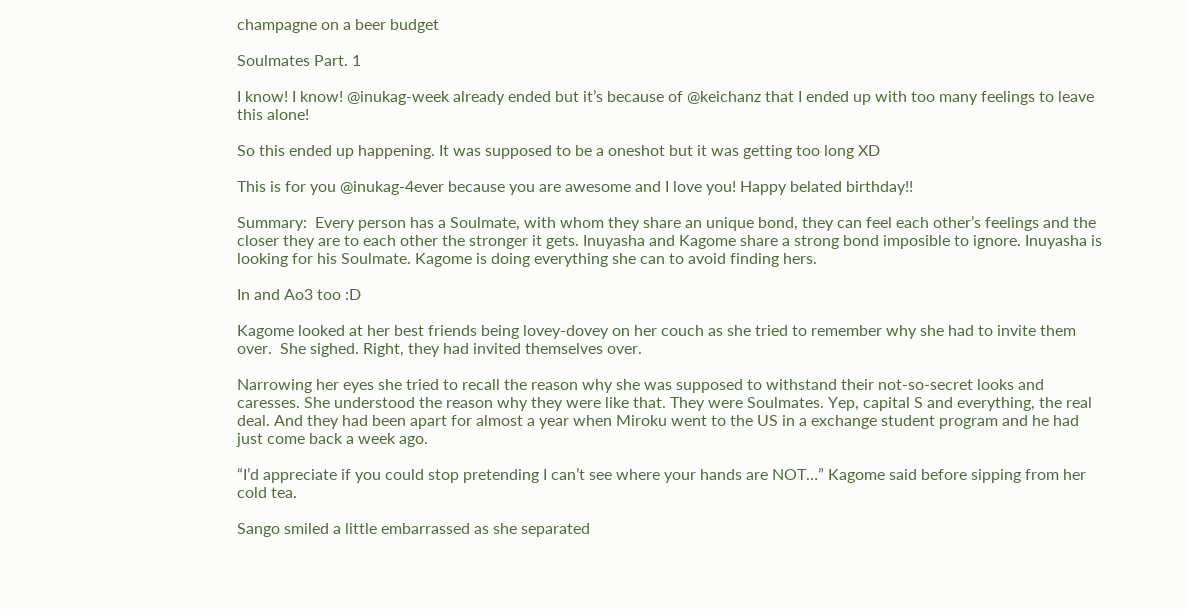champagne on a beer budget

Soulmates Part. 1

I know! I know! @inukag-week already ended but it’s because of @keichanz that I ended up with too many feelings to leave this alone!

So this ended up happening. It was supposed to be a oneshot but it was getting too long XD

This is for you @inukag-4ever because you are awesome and I love you! Happy belated birthday!!

Summary:  Every person has a Soulmate, with whom they share an unique bond, they can feel each other’s feelings and the closer they are to each other the stronger it gets. Inuyasha and Kagome share a strong bond imposible to ignore. Inuyasha is looking for his Soulmate. Kagome is doing everything she can to avoid finding hers.

In and Ao3 too :D

Kagome looked at her best friends being lovey-dovey on her couch as she tried to remember why she had to invite them over.  She sighed. Right, they had invited themselves over.

Narrowing her eyes she tried to recall the reason why she was supposed to withstand their not-so-secret looks and caresses. She understood the reason why they were like that. They were Soulmates. Yep, capital S and everything, the real deal. And they had been apart for almost a year when Miroku went to the US in a exchange student program and he had just come back a week ago.

“I’d appreciate if you could stop pretending I can’t see where your hands are NOT…” Kagome said before sipping from her cold tea.

Sango smiled a little embarrassed as she separated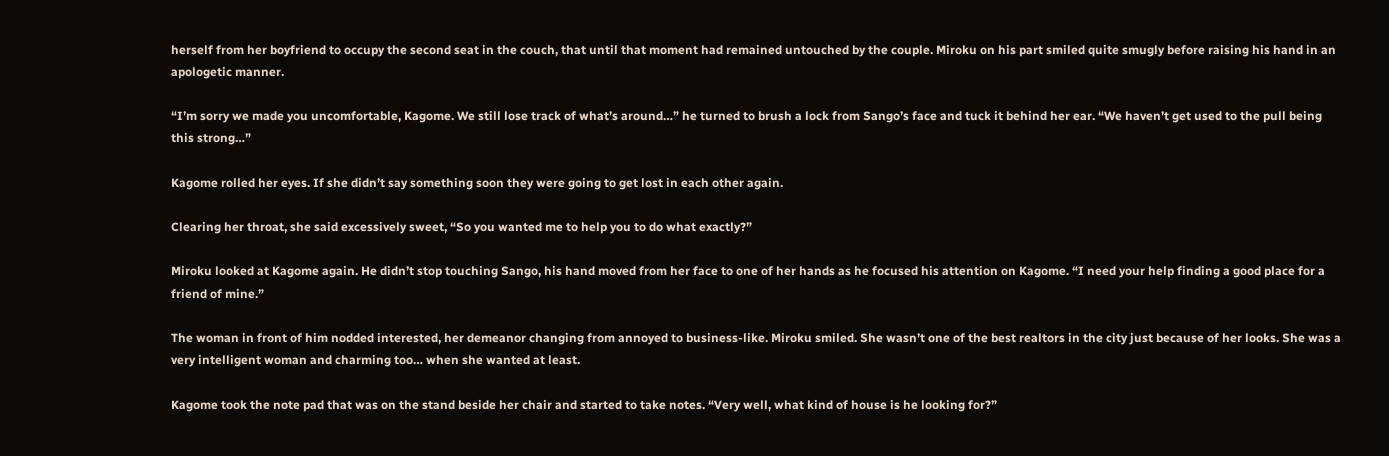herself from her boyfriend to occupy the second seat in the couch, that until that moment had remained untouched by the couple. Miroku on his part smiled quite smugly before raising his hand in an apologetic manner.

“I’m sorry we made you uncomfortable, Kagome. We still lose track of what’s around…” he turned to brush a lock from Sango’s face and tuck it behind her ear. “We haven’t get used to the pull being this strong…”

Kagome rolled her eyes. If she didn’t say something soon they were going to get lost in each other again.

Clearing her throat, she said excessively sweet, “So you wanted me to help you to do what exactly?”

Miroku looked at Kagome again. He didn’t stop touching Sango, his hand moved from her face to one of her hands as he focused his attention on Kagome. “I need your help finding a good place for a friend of mine.”

The woman in front of him nodded interested, her demeanor changing from annoyed to business-like. Miroku smiled. She wasn’t one of the best realtors in the city just because of her looks. She was a very intelligent woman and charming too… when she wanted at least.

Kagome took the note pad that was on the stand beside her chair and started to take notes. “Very well, what kind of house is he looking for?”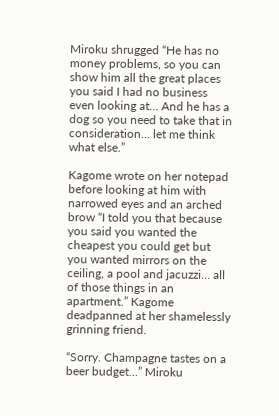Miroku shrugged “He has no money problems, so you can show him all the great places you said I had no business even looking at… And he has a dog so you need to take that in consideration… let me think what else.”

Kagome wrote on her notepad before looking at him with narrowed eyes and an arched brow “I told you that because you said you wanted the cheapest you could get but you wanted mirrors on the ceiling, a pool and jacuzzi… all of those things in an apartment.” Kagome deadpanned at her shamelessly grinning friend.

“Sorry. Champagne tastes on a beer budget…” Miroku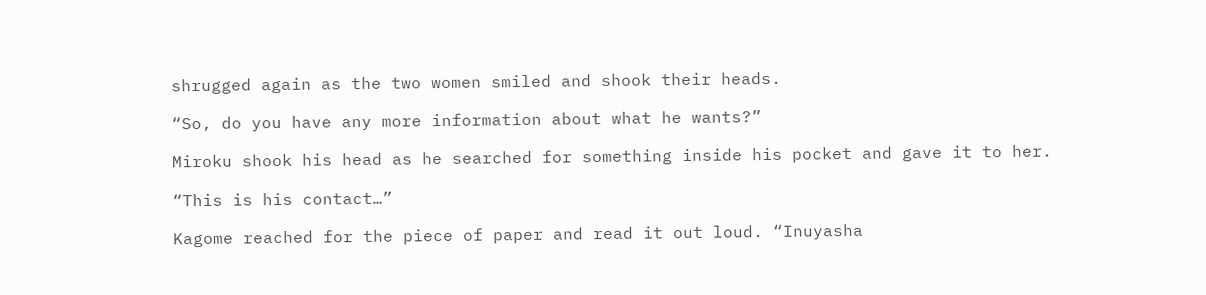shrugged again as the two women smiled and shook their heads.

“So, do you have any more information about what he wants?”

Miroku shook his head as he searched for something inside his pocket and gave it to her.

“This is his contact…”

Kagome reached for the piece of paper and read it out loud. “Inuyasha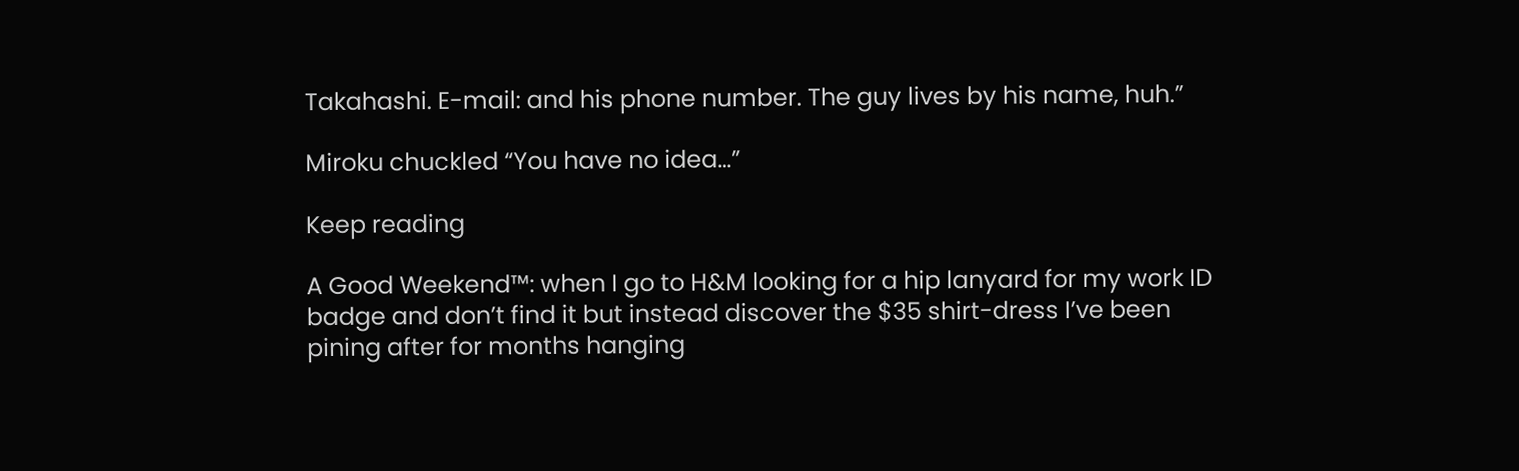Takahashi. E-mail: and his phone number. The guy lives by his name, huh.”

Miroku chuckled “You have no idea…”

Keep reading

A Good Weekend™: when I go to H&M looking for a hip lanyard for my work ID badge and don’t find it but instead discover the $35 shirt-dress I’ve been pining after for months hanging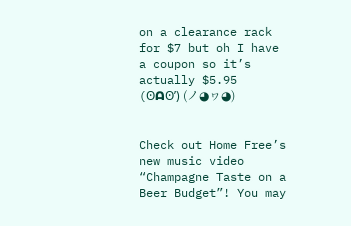on a clearance rack for $7 but oh I have a coupon so it’s actually $5.95  (ʘᗩʘ’) (ノ◕ヮ◕)


Check out Home Free’s new music video “Champagne Taste on a Beer Budget”! You may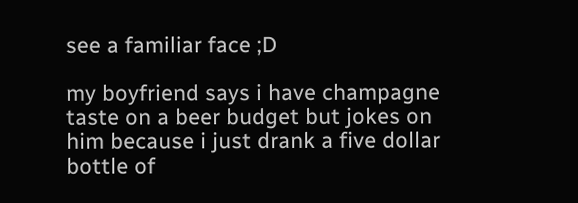see a familiar face ;D

my boyfriend says i have champagne taste on a beer budget but jokes on him because i just drank a five dollar bottle of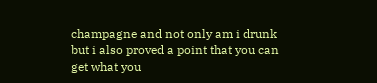champagne and not only am i drunk but i also proved a point that you can get what you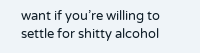want if you’re willing to settle for shitty alcohol